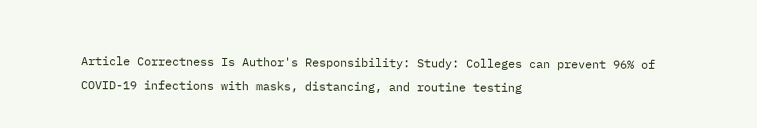Article Correctness Is Author's Responsibility: Study: Colleges can prevent 96% of COVID-19 infections with masks, distancing, and routine testing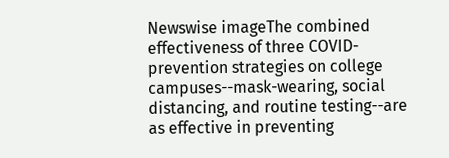Newswise imageThe combined effectiveness of three COVID-prevention strategies on college campuses--mask-wearing, social distancing, and routine testing--are as effective in preventing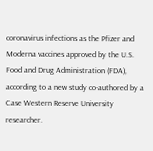coronavirus infections as the Pfizer and Moderna vaccines approved by the U.S. Food and Drug Administration (FDA), according to a new study co-authored by a Case Western Reserve University researcher.